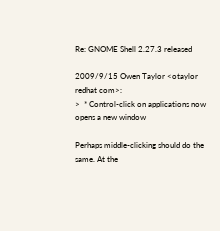Re: GNOME Shell 2.27.3 released

2009/9/15 Owen Taylor <otaylor redhat com>:
>  * Control-click on applications now opens a new window

Perhaps middle-clicking should do the same. At the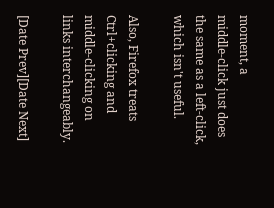moment, a
middle-click just does the same as a left-click, which isn't useful.

Also, Firefox treats Ctrl+clicking and middle-clicking on links interchangeably.

[Date Prev][Date Next]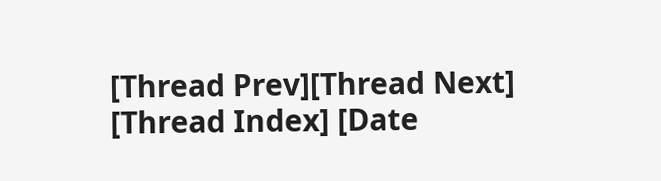[Thread Prev][Thread Next]   [Thread Index] [Date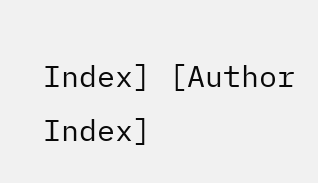Index] [Author Index]